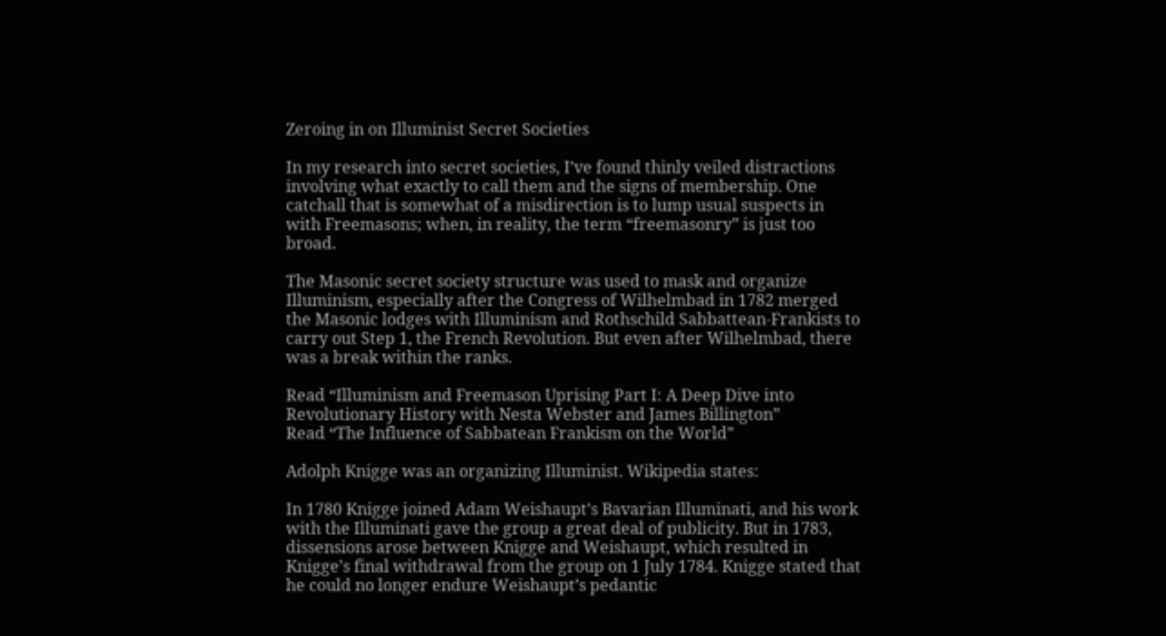Zeroing in on Illuminist Secret Societies

In my research into secret societies, I’ve found thinly veiled distractions involving what exactly to call them and the signs of membership. One catchall that is somewhat of a misdirection is to lump usual suspects in with Freemasons; when, in reality, the term “freemasonry” is just too broad.

The Masonic secret society structure was used to mask and organize Illuminism, especially after the Congress of Wilhelmbad in 1782 merged the Masonic lodges with Illuminism and Rothschild Sabbattean-Frankists to carry out Step 1, the French Revolution. But even after Wilhelmbad, there was a break within the ranks.

Read “Illuminism and Freemason Uprising Part I: A Deep Dive into Revolutionary History with Nesta Webster and James Billington”
Read “The Influence of Sabbatean Frankism on the World”

Adolph Knigge was an organizing Illuminist. Wikipedia states:

In 1780 Knigge joined Adam Weishaupt’s Bavarian Illuminati, and his work with the Illuminati gave the group a great deal of publicity. But in 1783, dissensions arose between Knigge and Weishaupt, which resulted in Knigge’s final withdrawal from the group on 1 July 1784. Knigge stated that he could no longer endure Weishaupt’s pedantic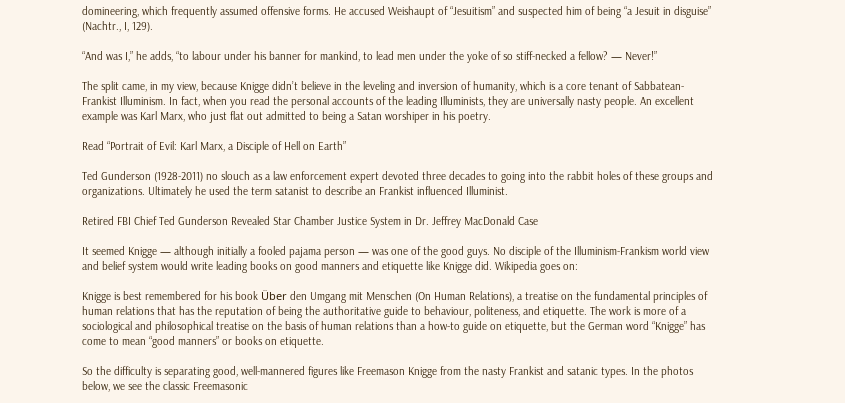domineering, which frequently assumed offensive forms. He accused Weishaupt of “Jesuitism” and suspected him of being “a Jesuit in disguise” (Nachtr., I, 129).

“And was I,” he adds, “to labour under his banner for mankind, to lead men under the yoke of so stiff-necked a fellow? — Never!”

The split came, in my view, because Knigge didn’t believe in the leveling and inversion of humanity, which is a core tenant of Sabbatean-Frankist Illuminism. In fact, when you read the personal accounts of the leading Illuminists, they are universally nasty people. An excellent example was Karl Marx, who just flat out admitted to being a Satan worshiper in his poetry.

Read “Portrait of Evil: Karl Marx, a Disciple of Hell on Earth”

Ted Gunderson (1928-2011) no slouch as a law enforcement expert devoted three decades to going into the rabbit holes of these groups and organizations. Ultimately he used the term satanist to describe an Frankist influenced Illuminist.

Retired FBI Chief Ted Gunderson Revealed Star Chamber Justice System in Dr. Jeffrey MacDonald Case

It seemed Knigge — although initially a fooled pajama person — was one of the good guys. No disciple of the Illuminism-Frankism world view and belief system would write leading books on good manners and etiquette like Knigge did. Wikipedia goes on:

Knigge is best remembered for his book Über den Umgang mit Menschen (On Human Relations), a treatise on the fundamental principles of human relations that has the reputation of being the authoritative guide to behaviour, politeness, and etiquette. The work is more of a sociological and philosophical treatise on the basis of human relations than a how-to guide on etiquette, but the German word “Knigge” has come to mean “good manners” or books on etiquette.

So the difficulty is separating good, well-mannered figures like Freemason Knigge from the nasty Frankist and satanic types. In the photos below, we see the classic Freemasonic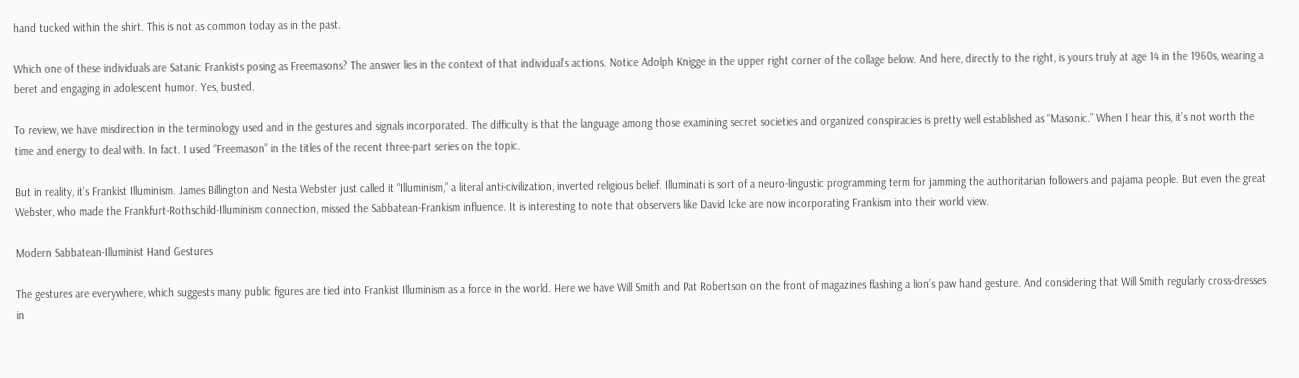hand tucked within the shirt. This is not as common today as in the past.

Which one of these individuals are Satanic Frankists posing as Freemasons? The answer lies in the context of that individual’s actions. Notice Adolph Knigge in the upper right corner of the collage below. And here, directly to the right, is yours truly at age 14 in the 1960s, wearing a beret and engaging in adolescent humor. Yes, busted.

To review, we have misdirection in the terminology used and in the gestures and signals incorporated. The difficulty is that the language among those examining secret societies and organized conspiracies is pretty well established as “Masonic.” When I hear this, it’s not worth the time and energy to deal with. In fact. I used “Freemason” in the titles of the recent three-part series on the topic.

But in reality, it’s Frankist Illuminism. James Billington and Nesta Webster just called it “Illuminism,” a literal anti-civilization, inverted religious belief. Illuminati is sort of a neuro-lingustic programming term for jamming the authoritarian followers and pajama people. But even the great Webster, who made the Frankfurt-Rothschild-Illuminism connection, missed the Sabbatean-Frankism influence. It is interesting to note that observers like David Icke are now incorporating Frankism into their world view.

Modern Sabbatean-Illuminist Hand Gestures

The gestures are everywhere, which suggests many public figures are tied into Frankist Illuminism as a force in the world. Here we have Will Smith and Pat Robertson on the front of magazines flashing a lion’s paw hand gesture. And considering that Will Smith regularly cross-dresses in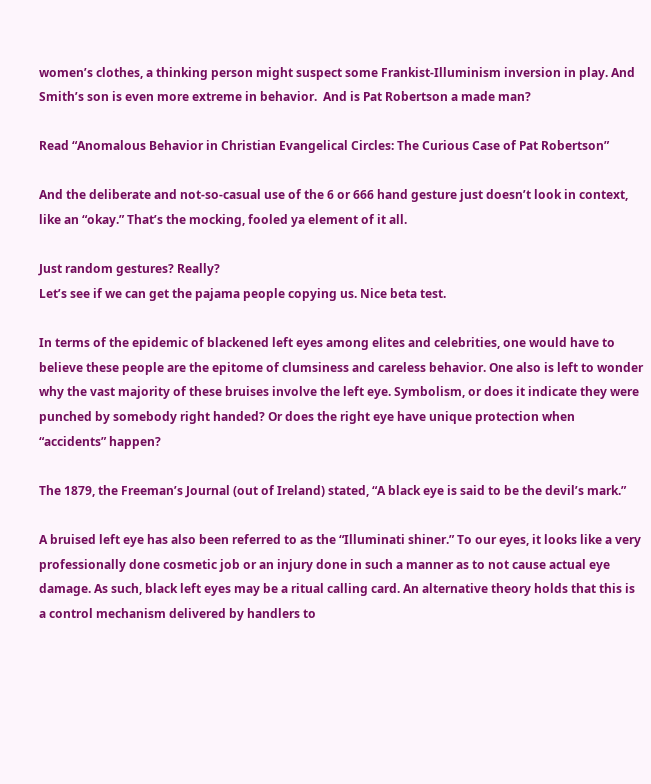women’s clothes, a thinking person might suspect some Frankist-Illuminism inversion in play. And Smith’s son is even more extreme in behavior.  And is Pat Robertson a made man?

Read “Anomalous Behavior in Christian Evangelical Circles: The Curious Case of Pat Robertson”

And the deliberate and not-so-casual use of the 6 or 666 hand gesture just doesn’t look in context, like an “okay.” That’s the mocking, fooled ya element of it all.

Just random gestures? Really?
Let’s see if we can get the pajama people copying us. Nice beta test.

In terms of the epidemic of blackened left eyes among elites and celebrities, one would have to believe these people are the epitome of clumsiness and careless behavior. One also is left to wonder why the vast majority of these bruises involve the left eye. Symbolism, or does it indicate they were punched by somebody right handed? Or does the right eye have unique protection when “accidents” happen?

The 1879, the Freeman’s Journal (out of Ireland) stated, “A black eye is said to be the devil’s mark.”

A bruised left eye has also been referred to as the “Illuminati shiner.” To our eyes, it looks like a very professionally done cosmetic job or an injury done in such a manner as to not cause actual eye damage. As such, black left eyes may be a ritual calling card. An alternative theory holds that this is a control mechanism delivered by handlers to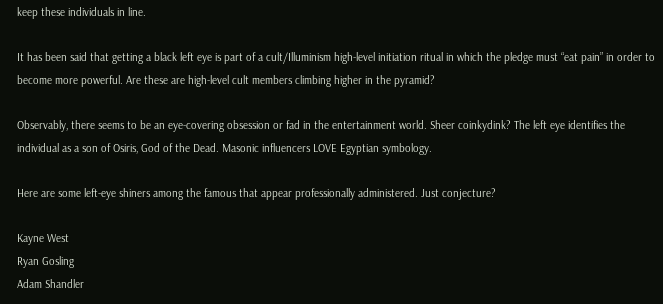keep these individuals in line.

It has been said that getting a black left eye is part of a cult/Illuminism high-level initiation ritual in which the pledge must “eat pain” in order to become more powerful. Are these are high-level cult members climbing higher in the pyramid?

Observably, there seems to be an eye-covering obsession or fad in the entertainment world. Sheer coinkydink? The left eye identifies the individual as a son of Osiris, God of the Dead. Masonic influencers LOVE Egyptian symbology.

Here are some left-eye shiners among the famous that appear professionally administered. Just conjecture?

Kayne West
Ryan Gosling
Adam Shandler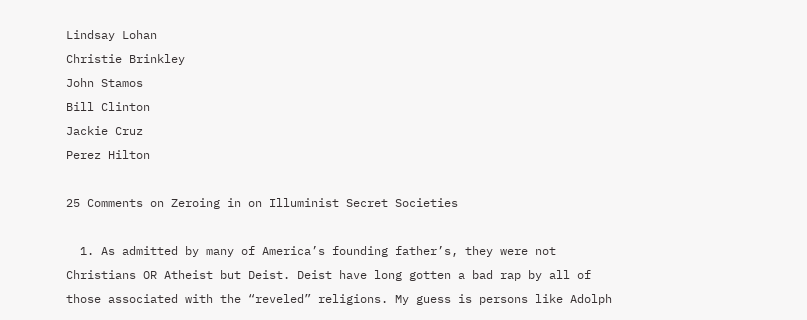Lindsay Lohan
Christie Brinkley
John Stamos
Bill Clinton
Jackie Cruz
Perez Hilton

25 Comments on Zeroing in on Illuminist Secret Societies

  1. As admitted by many of America’s founding father’s, they were not Christians OR Atheist but Deist. Deist have long gotten a bad rap by all of those associated with the “reveled” religions. My guess is persons like Adolph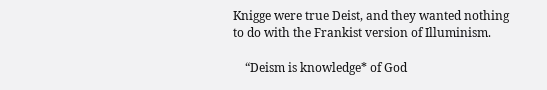Knigge were true Deist, and they wanted nothing to do with the Frankist version of Illuminism.

    “Deism is knowledge* of God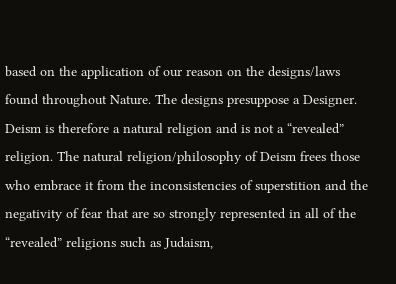based on the application of our reason on the designs/laws found throughout Nature. The designs presuppose a Designer. Deism is therefore a natural religion and is not a “revealed” religion. The natural religion/philosophy of Deism frees those who embrace it from the inconsistencies of superstition and the negativity of fear that are so strongly represented in all of the “revealed” religions such as Judaism,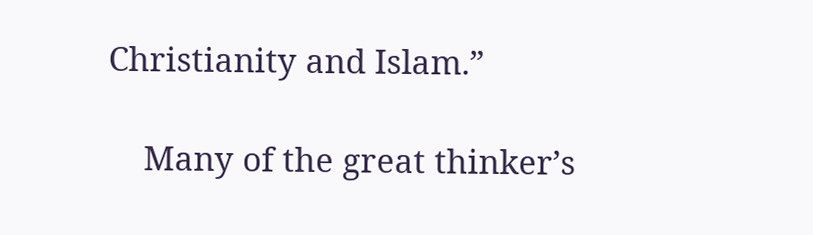Christianity and Islam.”

    Many of the great thinker’s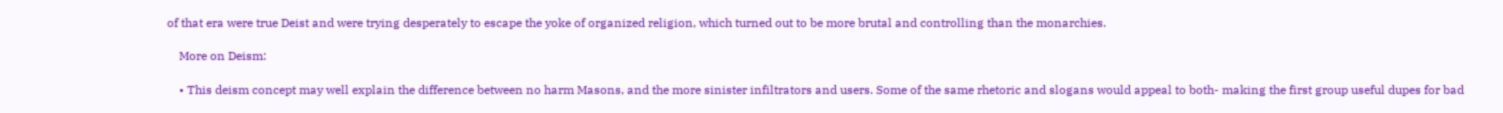of that era were true Deist and were trying desperately to escape the yoke of organized religion, which turned out to be more brutal and controlling than the monarchies.

    More on Deism:

    • This deism concept may well explain the difference between no harm Masons, and the more sinister infiltrators and users. Some of the same rhetoric and slogans would appeal to both- making the first group useful dupes for bad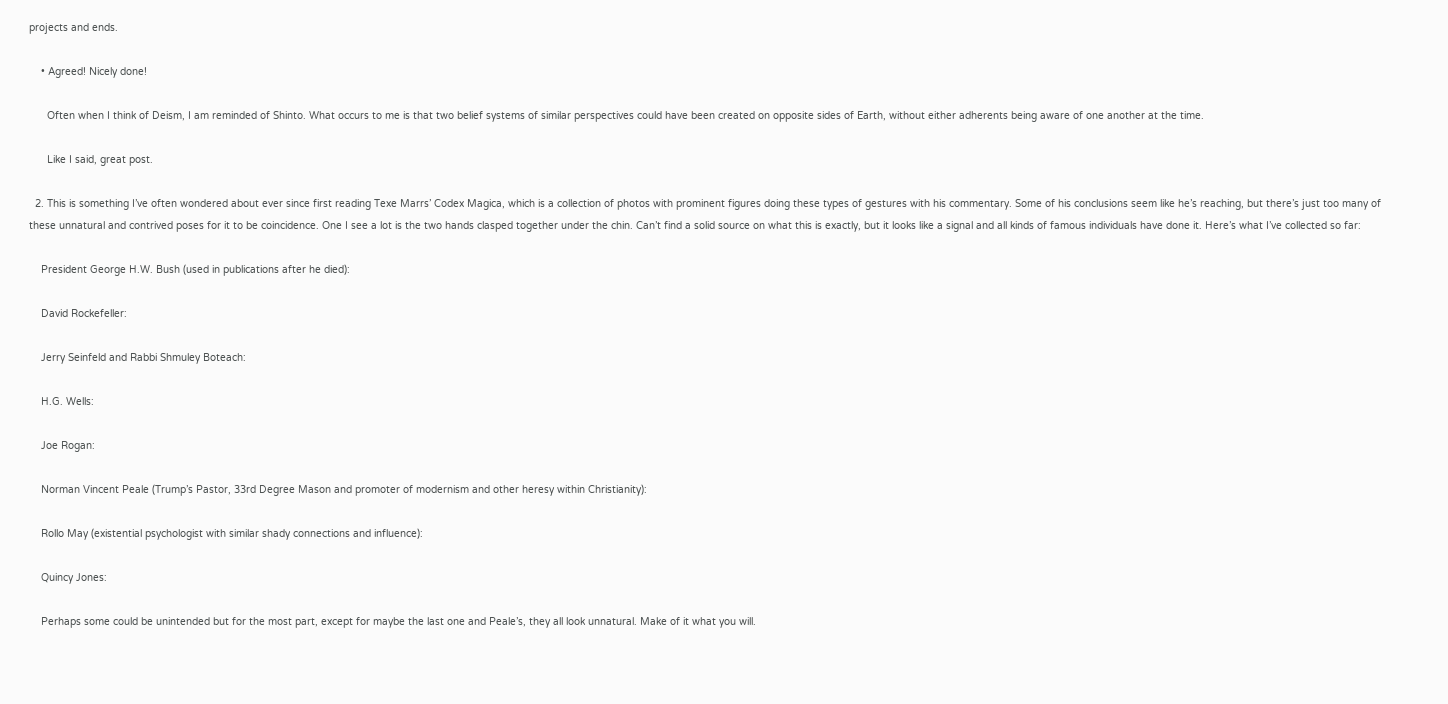projects and ends.

    • Agreed! Nicely done!

      Often when I think of Deism, I am reminded of Shinto. What occurs to me is that two belief systems of similar perspectives could have been created on opposite sides of Earth, without either adherents being aware of one another at the time.

      Like I said, great post.

  2. This is something I’ve often wondered about ever since first reading Texe Marrs’ Codex Magica, which is a collection of photos with prominent figures doing these types of gestures with his commentary. Some of his conclusions seem like he’s reaching, but there’s just too many of these unnatural and contrived poses for it to be coincidence. One I see a lot is the two hands clasped together under the chin. Can’t find a solid source on what this is exactly, but it looks like a signal and all kinds of famous individuals have done it. Here’s what I’ve collected so far:

    President George H.W. Bush (used in publications after he died):

    David Rockefeller:

    Jerry Seinfeld and Rabbi Shmuley Boteach:

    H.G. Wells:

    Joe Rogan:

    Norman Vincent Peale (Trump’s Pastor, 33rd Degree Mason and promoter of modernism and other heresy within Christianity):

    Rollo May (existential psychologist with similar shady connections and influence):

    Quincy Jones:

    Perhaps some could be unintended but for the most part, except for maybe the last one and Peale’s, they all look unnatural. Make of it what you will.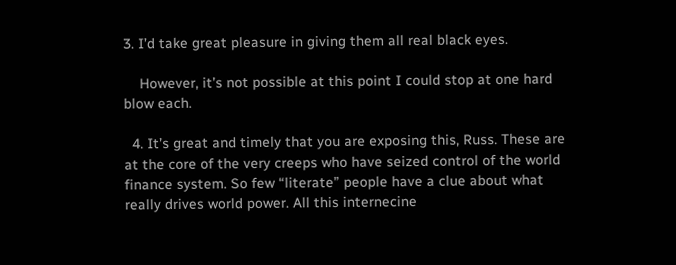3. I’d take great pleasure in giving them all real black eyes.

    However, it’s not possible at this point I could stop at one hard blow each.

  4. It’s great and timely that you are exposing this, Russ. These are at the core of the very creeps who have seized control of the world finance system. So few “literate” people have a clue about what really drives world power. All this internecine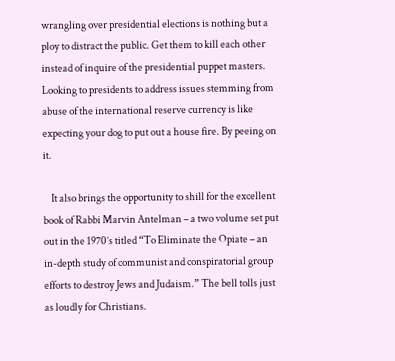wrangling over presidential elections is nothing but a ploy to distract the public. Get them to kill each other instead of inquire of the presidential puppet masters. Looking to presidents to address issues stemming from abuse of the international reserve currency is like expecting your dog to put out a house fire. By peeing on it.

    It also brings the opportunity to shill for the excellent book of Rabbi Marvin Antelman – a two volume set put out in the 1970’s titled “To Eliminate the Opiate – an in-depth study of communist and conspiratorial group efforts to destroy Jews and Judaism.” The bell tolls just as loudly for Christians.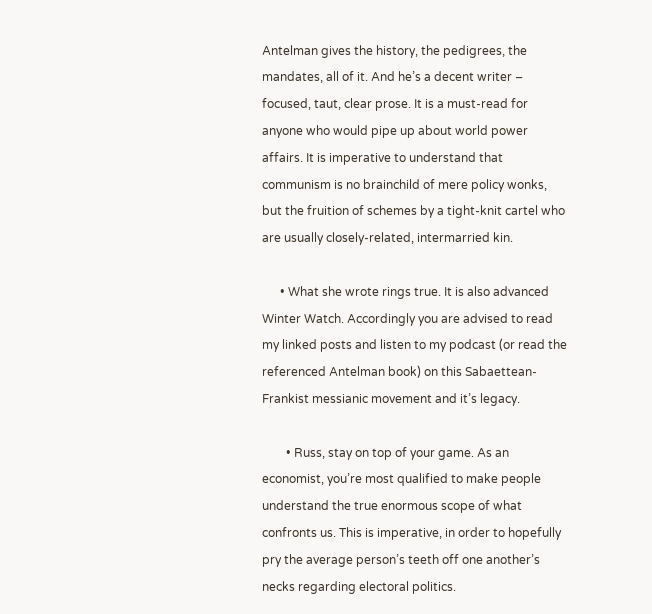Antelman gives the history, the pedigrees, the mandates, all of it. And he’s a decent writer – focused, taut, clear prose. It is a must-read for anyone who would pipe up about world power affairs. It is imperative to understand that communism is no brainchild of mere policy wonks, but the fruition of schemes by a tight-knit cartel who are usually closely-related, intermarried kin.

      • What she wrote rings true. It is also advanced Winter Watch. Accordingly you are advised to read my linked posts and listen to my podcast (or read the referenced Antelman book) on this Sabaettean-Frankist messianic movement and it’s legacy.

        • Russ, stay on top of your game. As an economist, you’re most qualified to make people understand the true enormous scope of what confronts us. This is imperative, in order to hopefully pry the average person’s teeth off one another’s necks regarding electoral politics.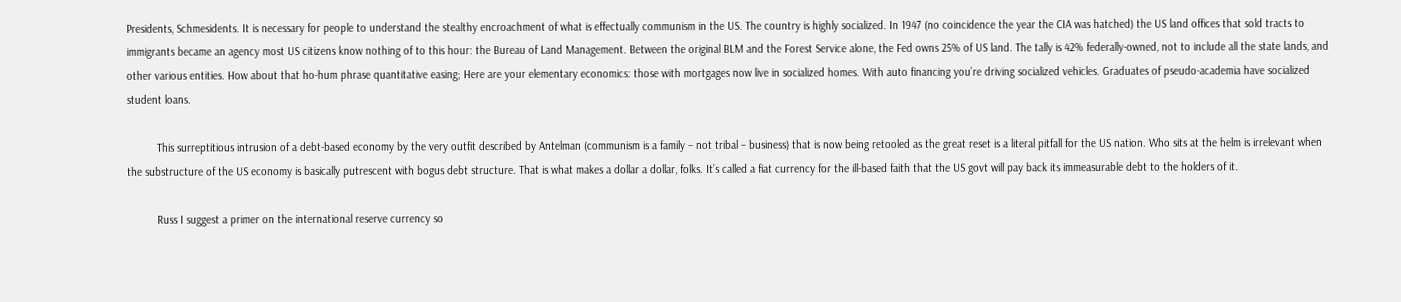Presidents, Schmesidents. It is necessary for people to understand the stealthy encroachment of what is effectually communism in the US. The country is highly socialized. In 1947 (no coincidence the year the CIA was hatched) the US land offices that sold tracts to immigrants became an agency most US citizens know nothing of to this hour: the Bureau of Land Management. Between the original BLM and the Forest Service alone, the Fed owns 25% of US land. The tally is 42% federally-owned, not to include all the state lands, and other various entities. How about that ho-hum phrase quantitative easing; Here are your elementary economics: those with mortgages now live in socialized homes. With auto financing you’re driving socialized vehicles. Graduates of pseudo-academia have socialized student loans.

          This surreptitious intrusion of a debt-based economy by the very outfit described by Antelman (communism is a family – not tribal – business) that is now being retooled as the great reset is a literal pitfall for the US nation. Who sits at the helm is irrelevant when the substructure of the US economy is basically putrescent with bogus debt structure. That is what makes a dollar a dollar, folks. It’s called a fiat currency for the ill-based faith that the US govt will pay back its immeasurable debt to the holders of it.

          Russ I suggest a primer on the international reserve currency so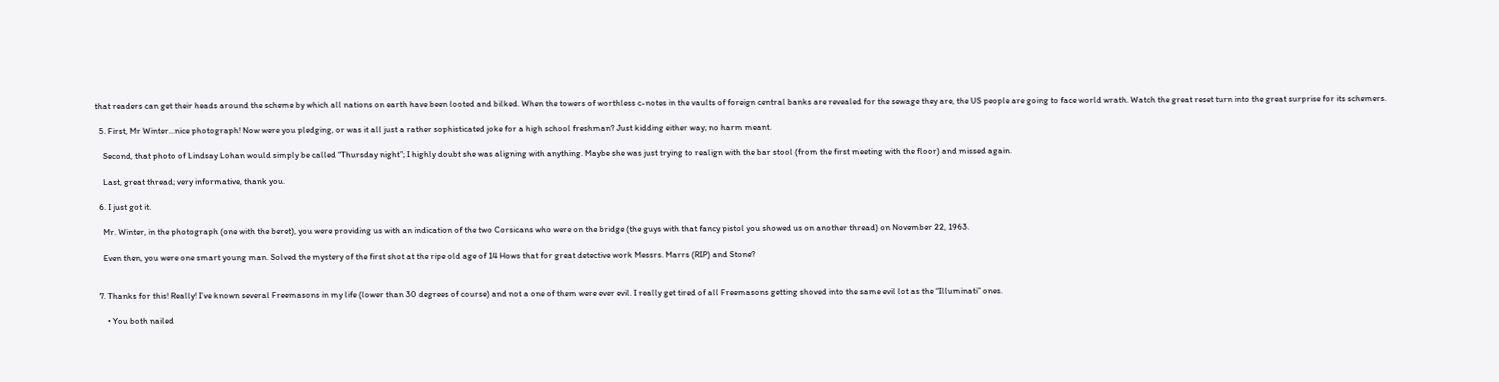that readers can get their heads around the scheme by which all nations on earth have been looted and bilked. When the towers of worthless c-notes in the vaults of foreign central banks are revealed for the sewage they are, the US people are going to face world wrath. Watch the great reset turn into the great surprise for its schemers.

  5. First, Mr Winter…nice photograph! Now were you pledging, or was it all just a rather sophisticated joke for a high school freshman? Just kidding either way; no harm meant.

    Second, that photo of Lindsay Lohan would simply be called “Thursday night”; I highly doubt she was aligning with anything. Maybe she was just trying to realign with the bar stool (from the first meeting with the floor) and missed again.

    Last, great thread; very informative, thank you.

  6. I just got it.

    Mr. Winter, in the photograph (one with the beret), you were providing us with an indication of the two Corsicans who were on the bridge (the guys with that fancy pistol you showed us on another thread) on November 22, 1963.

    Even then, you were one smart young man. Solved the mystery of the first shot at the ripe old age of 14 Hows that for great detective work Messrs. Marrs (RIP) and Stone?


  7. Thanks for this! Really! I’ve known several Freemasons in my life (lower than 30 degrees of course) and not a one of them were ever evil. I really get tired of all Freemasons getting shoved into the same evil lot as the “Illuminati” ones.

      • You both nailed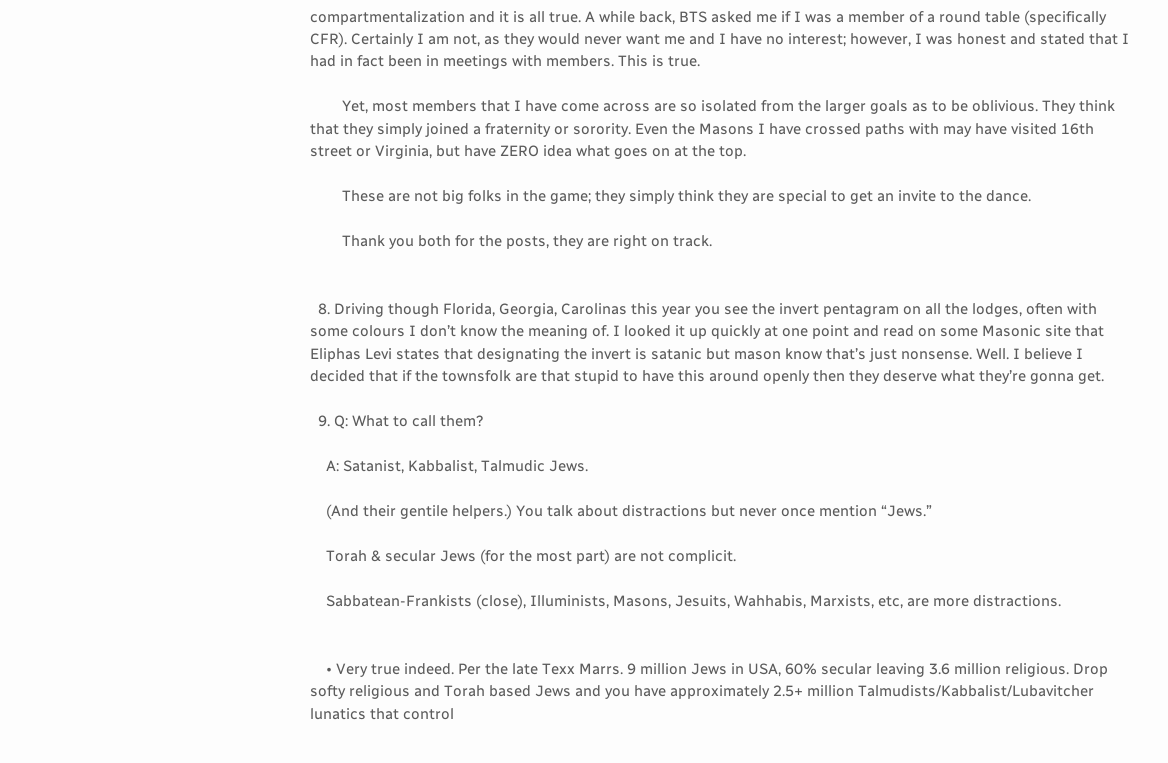compartmentalization and it is all true. A while back, BTS asked me if I was a member of a round table (specifically CFR). Certainly I am not, as they would never want me and I have no interest; however, I was honest and stated that I had in fact been in meetings with members. This is true.

        Yet, most members that I have come across are so isolated from the larger goals as to be oblivious. They think that they simply joined a fraternity or sorority. Even the Masons I have crossed paths with may have visited 16th street or Virginia, but have ZERO idea what goes on at the top.

        These are not big folks in the game; they simply think they are special to get an invite to the dance.

        Thank you both for the posts, they are right on track.


  8. Driving though Florida, Georgia, Carolinas this year you see the invert pentagram on all the lodges, often with some colours I don’t know the meaning of. I looked it up quickly at one point and read on some Masonic site that Eliphas Levi states that designating the invert is satanic but mason know that’s just nonsense. Well. I believe I decided that if the townsfolk are that stupid to have this around openly then they deserve what they’re gonna get.

  9. Q: What to call them?

    A: Satanist, Kabbalist, Talmudic Jews.

    (And their gentile helpers.) You talk about distractions but never once mention “Jews.”

    Torah & secular Jews (for the most part) are not complicit.

    Sabbatean-Frankists (close), Illuminists, Masons, Jesuits, Wahhabis, Marxists, etc, are more distractions.


    • Very true indeed. Per the late Texx Marrs. 9 million Jews in USA, 60% secular leaving 3.6 million religious. Drop softy religious and Torah based Jews and you have approximately 2.5+ million Talmudists/Kabbalist/Lubavitcher lunatics that control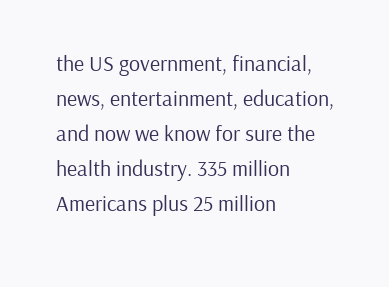the US government, financial, news, entertainment, education, and now we know for sure the health industry. 335 million Americans plus 25 million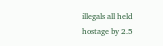illegals all held hostage by 2.5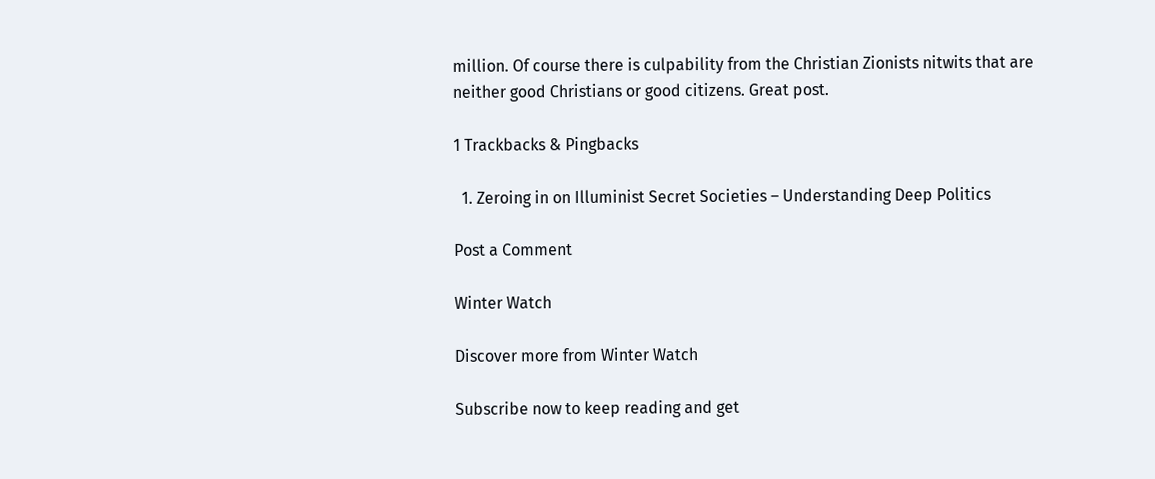million. Of course there is culpability from the Christian Zionists nitwits that are neither good Christians or good citizens. Great post.

1 Trackbacks & Pingbacks

  1. Zeroing in on Illuminist Secret Societies – Understanding Deep Politics

Post a Comment

Winter Watch

Discover more from Winter Watch

Subscribe now to keep reading and get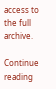access to the full archive.

Continue reading